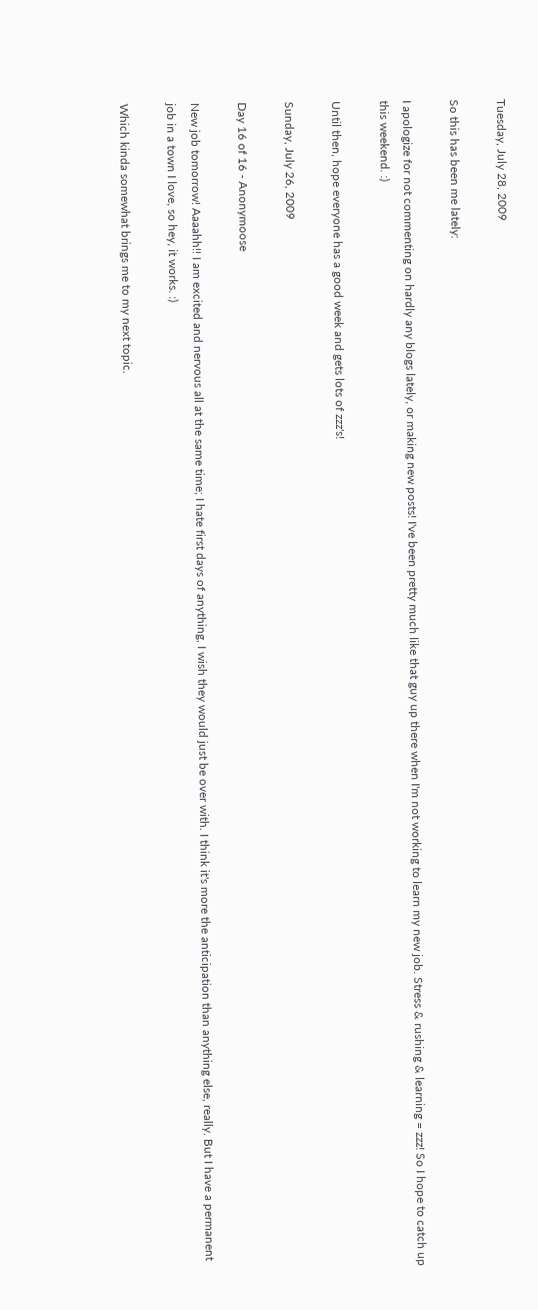Tuesday, July 28, 2009

So this has been me lately:

I apologize for not commenting on hardly any blogs lately, or making new posts! I've been pretty much like that guy up there when I'm not working to learn my new job. Stress & rushing & learning = zzz! So I hope to catch up this weekend. :)

Until then, hope everyone has a good week and gets lots of zzz's!

Sunday, July 26, 2009

Day 16 of 16 - Anonymoose

New job tomorrow! Aaaahh!! I am excited and nervous all at the same time; I hate first days of anything, I wish they would just be over with. I think it's more the anticipation than anything else, really. But I have a permanent job in a town I love, so hey, it works. :)

Which kinda somewhat brings me to my next topic.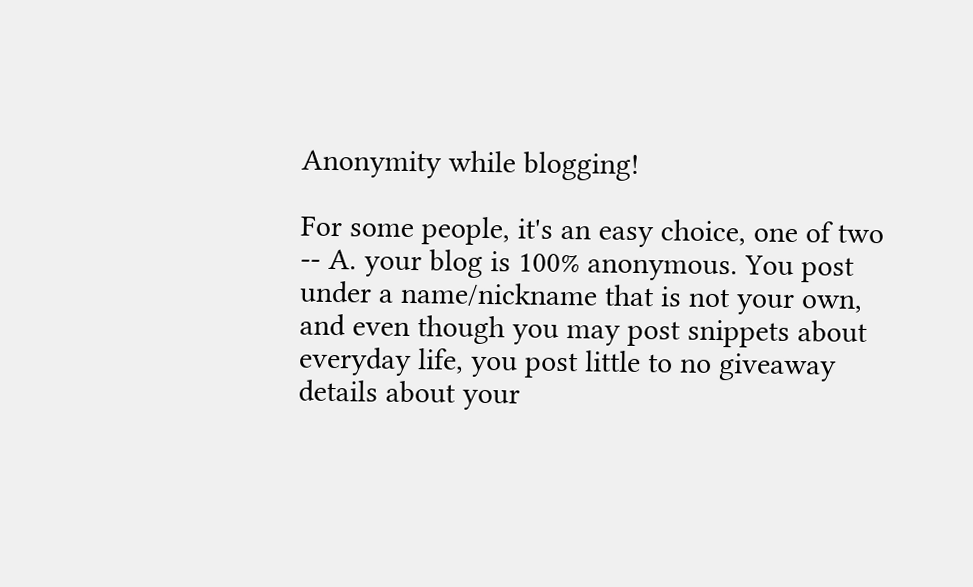Anonymity while blogging!

For some people, it's an easy choice, one of two -- A. your blog is 100% anonymous. You post under a name/nickname that is not your own, and even though you may post snippets about everyday life, you post little to no giveaway details about your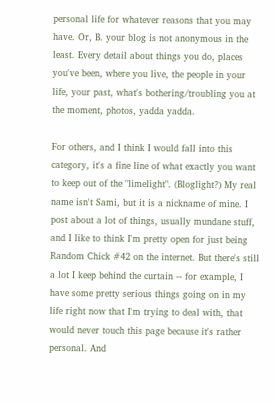personal life for whatever reasons that you may have. Or, B. your blog is not anonymous in the least. Every detail about things you do, places you've been, where you live, the people in your life, your past, what's bothering/troubling you at the moment, photos, yadda yadda.

For others, and I think I would fall into this category, it's a fine line of what exactly you want to keep out of the "limelight". (Bloglight?) My real name isn't Sami, but it is a nickname of mine. I post about a lot of things, usually mundane stuff, and I like to think I'm pretty open for just being Random Chick #42 on the internet. But there's still a lot I keep behind the curtain -- for example, I have some pretty serious things going on in my life right now that I'm trying to deal with, that would never touch this page because it's rather personal. And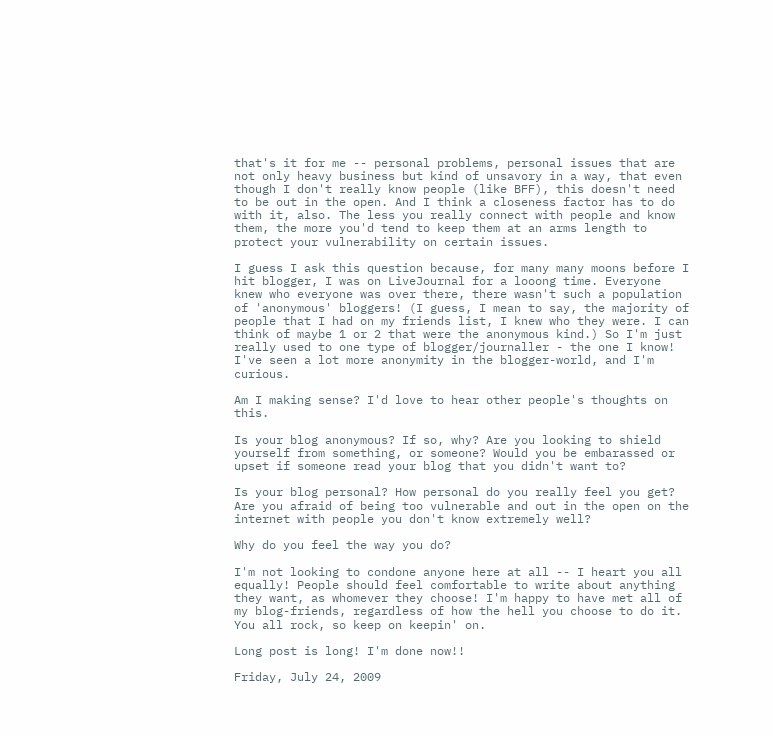that's it for me -- personal problems, personal issues that are not only heavy business but kind of unsavory in a way, that even though I don't really know people (like BFF), this doesn't need to be out in the open. And I think a closeness factor has to do with it, also. The less you really connect with people and know them, the more you'd tend to keep them at an arms length to protect your vulnerability on certain issues.

I guess I ask this question because, for many many moons before I hit blogger, I was on LiveJournal for a looong time. Everyone knew who everyone was over there, there wasn't such a population of 'anonymous' bloggers! (I guess, I mean to say, the majority of people that I had on my friends list, I knew who they were. I can think of maybe 1 or 2 that were the anonymous kind.) So I'm just really used to one type of blogger/journaller - the one I know! I've seen a lot more anonymity in the blogger-world, and I'm curious.

Am I making sense? I'd love to hear other people's thoughts on this.

Is your blog anonymous? If so, why? Are you looking to shield yourself from something, or someone? Would you be embarassed or upset if someone read your blog that you didn't want to?

Is your blog personal? How personal do you really feel you get? Are you afraid of being too vulnerable and out in the open on the internet with people you don't know extremely well?

Why do you feel the way you do?

I'm not looking to condone anyone here at all -- I heart you all equally! People should feel comfortable to write about anything they want, as whomever they choose! I'm happy to have met all of my blog-friends, regardless of how the hell you choose to do it. You all rock, so keep on keepin' on.

Long post is long! I'm done now!!

Friday, July 24, 2009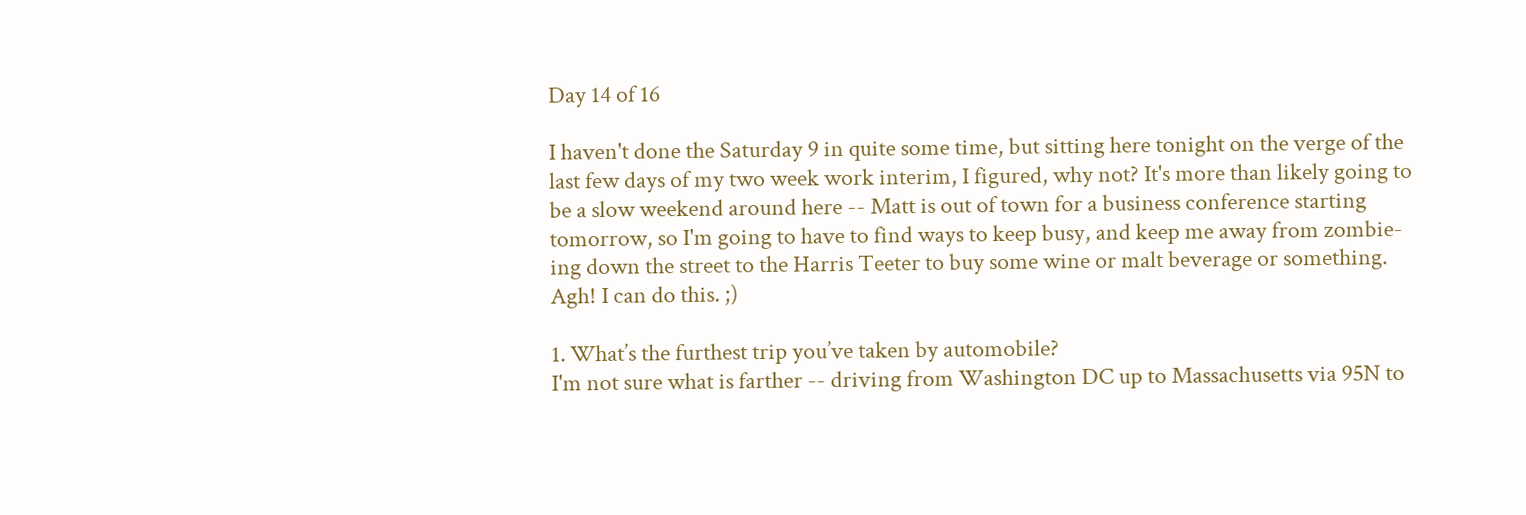Day 14 of 16

I haven't done the Saturday 9 in quite some time, but sitting here tonight on the verge of the last few days of my two week work interim, I figured, why not? It's more than likely going to be a slow weekend around here -- Matt is out of town for a business conference starting tomorrow, so I'm going to have to find ways to keep busy, and keep me away from zombie-ing down the street to the Harris Teeter to buy some wine or malt beverage or something. Agh! I can do this. ;)

1. What’s the furthest trip you’ve taken by automobile?
I'm not sure what is farther -- driving from Washington DC up to Massachusetts via 95N to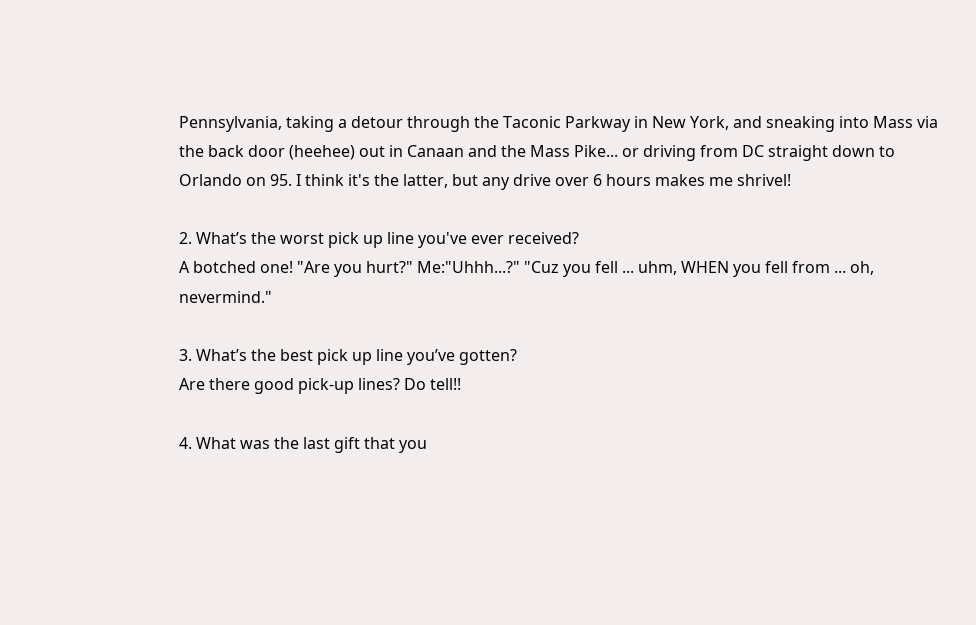Pennsylvania, taking a detour through the Taconic Parkway in New York, and sneaking into Mass via the back door (heehee) out in Canaan and the Mass Pike... or driving from DC straight down to Orlando on 95. I think it's the latter, but any drive over 6 hours makes me shrivel!

2. What’s the worst pick up line you've ever received?
A botched one! "Are you hurt?" Me:"Uhhh...?" "Cuz you fell ... uhm, WHEN you fell from ... oh, nevermind."

3. What’s the best pick up line you’ve gotten?
Are there good pick-up lines? Do tell!!

4. What was the last gift that you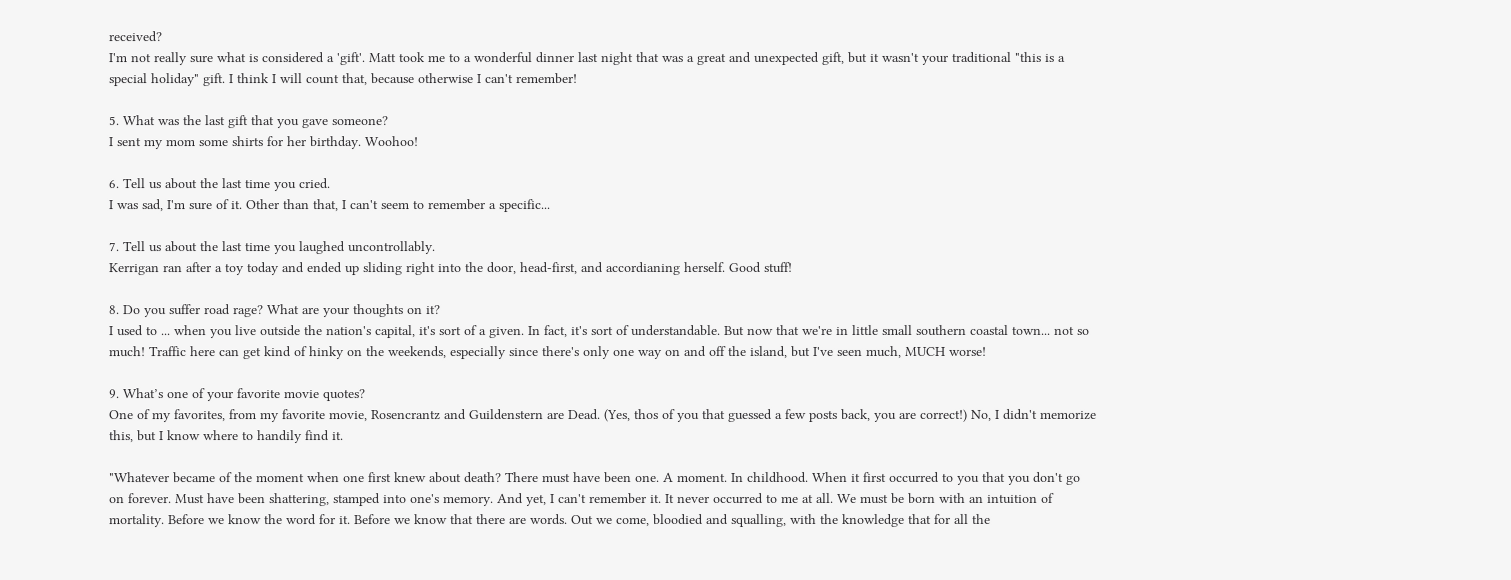received?
I'm not really sure what is considered a 'gift'. Matt took me to a wonderful dinner last night that was a great and unexpected gift, but it wasn't your traditional "this is a special holiday" gift. I think I will count that, because otherwise I can't remember!

5. What was the last gift that you gave someone?
I sent my mom some shirts for her birthday. Woohoo!

6. Tell us about the last time you cried.
I was sad, I'm sure of it. Other than that, I can't seem to remember a specific...

7. Tell us about the last time you laughed uncontrollably.
Kerrigan ran after a toy today and ended up sliding right into the door, head-first, and accordianing herself. Good stuff!

8. Do you suffer road rage? What are your thoughts on it?
I used to ... when you live outside the nation's capital, it's sort of a given. In fact, it's sort of understandable. But now that we're in little small southern coastal town... not so much! Traffic here can get kind of hinky on the weekends, especially since there's only one way on and off the island, but I've seen much, MUCH worse!

9. What’s one of your favorite movie quotes?
One of my favorites, from my favorite movie, Rosencrantz and Guildenstern are Dead. (Yes, thos of you that guessed a few posts back, you are correct!) No, I didn't memorize this, but I know where to handily find it.

"Whatever became of the moment when one first knew about death? There must have been one. A moment. In childhood. When it first occurred to you that you don't go on forever. Must have been shattering, stamped into one's memory. And yet, I can't remember it. It never occurred to me at all. We must be born with an intuition of mortality. Before we know the word for it. Before we know that there are words. Out we come, bloodied and squalling, with the knowledge that for all the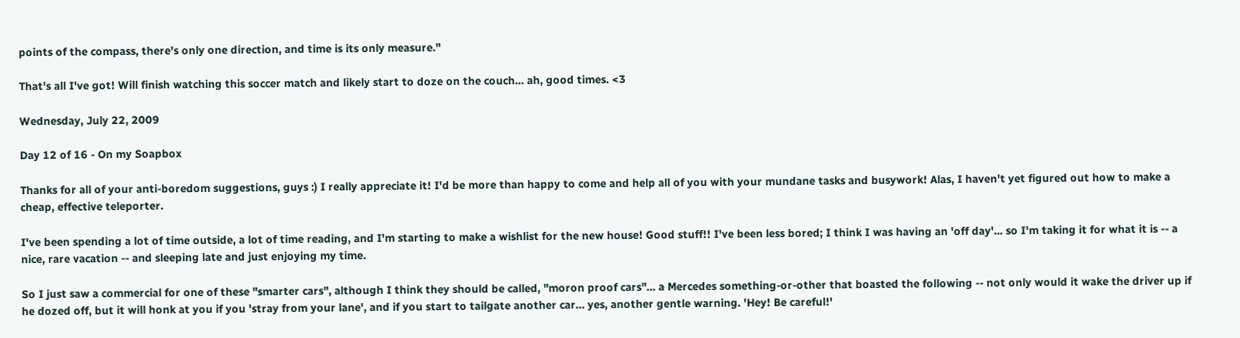points of the compass, there's only one direction, and time is its only measure."

That's all I've got! Will finish watching this soccer match and likely start to doze on the couch... ah, good times. <3

Wednesday, July 22, 2009

Day 12 of 16 - On my Soapbox

Thanks for all of your anti-boredom suggestions, guys :) I really appreciate it! I'd be more than happy to come and help all of you with your mundane tasks and busywork! Alas, I haven't yet figured out how to make a cheap, effective teleporter.

I've been spending a lot of time outside, a lot of time reading, and I'm starting to make a wishlist for the new house! Good stuff!! I've been less bored; I think I was having an 'off day'... so I'm taking it for what it is -- a nice, rare vacation -- and sleeping late and just enjoying my time.

So I just saw a commercial for one of these "smarter cars", although I think they should be called, "moron proof cars"... a Mercedes something-or-other that boasted the following -- not only would it wake the driver up if he dozed off, but it will honk at you if you 'stray from your lane', and if you start to tailgate another car... yes, another gentle warning. 'Hey! Be careful!'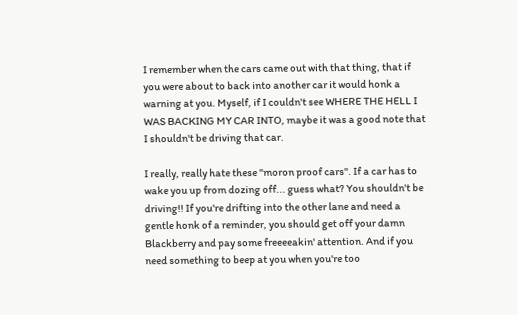I remember when the cars came out with that thing, that if you were about to back into another car it would honk a warning at you. Myself, if I couldn't see WHERE THE HELL I WAS BACKING MY CAR INTO, maybe it was a good note that I shouldn't be driving that car.

I really, really hate these "moron proof cars". If a car has to wake you up from dozing off... guess what? You shouldn't be driving!! If you're drifting into the other lane and need a gentle honk of a reminder, you should get off your damn Blackberry and pay some freeeeakin' attention. And if you need something to beep at you when you're too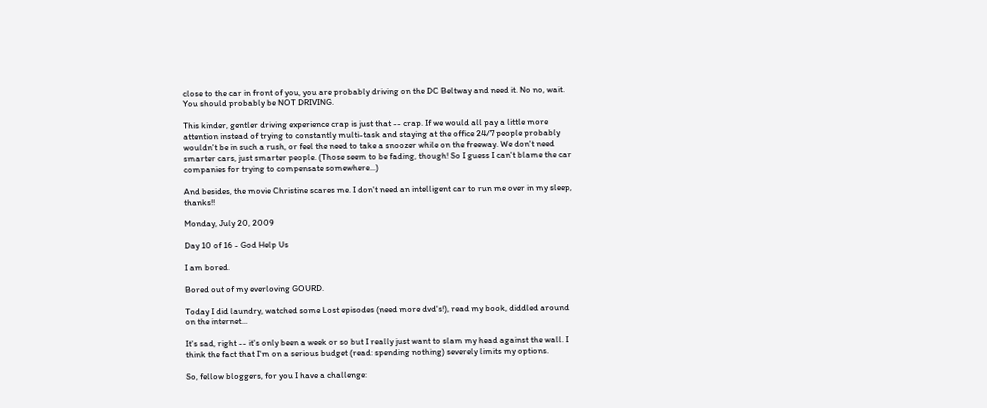close to the car in front of you, you are probably driving on the DC Beltway and need it. No no, wait. You should probably be NOT DRIVING.

This kinder, gentler driving experience crap is just that -- crap. If we would all pay a little more attention instead of trying to constantly multi-task and staying at the office 24/7 people probably wouldn't be in such a rush, or feel the need to take a snoozer while on the freeway. We don't need smarter cars, just smarter people. (Those seem to be fading, though! So I guess I can't blame the car companies for trying to compensate somewhere...)

And besides, the movie Christine scares me. I don't need an intelligent car to run me over in my sleep, thanks!!

Monday, July 20, 2009

Day 10 of 16 - God Help Us

I am bored.

Bored out of my everloving GOURD.

Today I did laundry, watched some Lost episodes (need more dvd's!), read my book, diddled around on the internet...

It's sad, right -- it's only been a week or so but I really just want to slam my head against the wall. I think the fact that I'm on a serious budget (read: spending nothing) severely limits my options.

So, fellow bloggers, for you I have a challenge: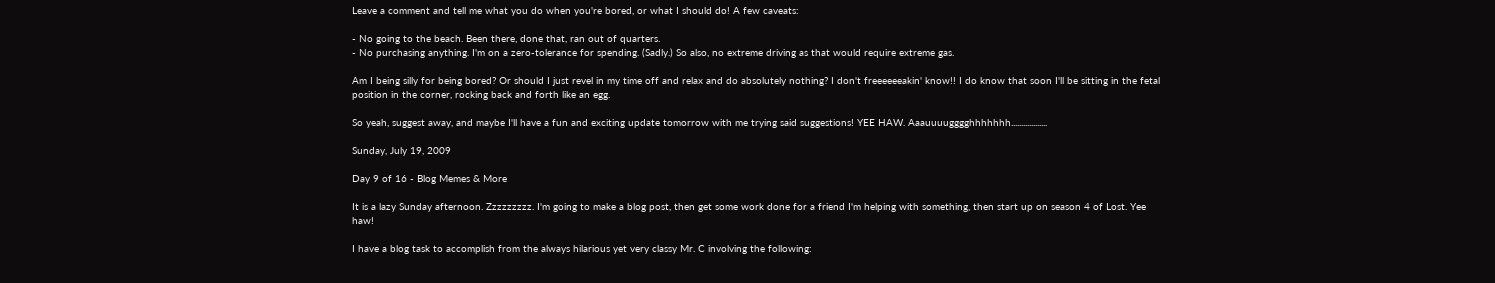Leave a comment and tell me what you do when you're bored, or what I should do! A few caveats:

- No going to the beach. Been there, done that, ran out of quarters.
- No purchasing anything. I'm on a zero-tolerance for spending. (Sadly.) So also, no extreme driving as that would require extreme gas.

Am I being silly for being bored? Or should I just revel in my time off and relax and do absolutely nothing? I don't freeeeeeakin' know!! I do know that soon I'll be sitting in the fetal position in the corner, rocking back and forth like an egg.

So yeah, suggest away, and maybe I'll have a fun and exciting update tomorrow with me trying said suggestions! YEE HAW. Aaauuuugggghhhhhhh..................

Sunday, July 19, 2009

Day 9 of 16 - Blog Memes & More

It is a lazy Sunday afternoon. Zzzzzzzzz. I'm going to make a blog post, then get some work done for a friend I'm helping with something, then start up on season 4 of Lost. Yee haw!

I have a blog task to accomplish from the always hilarious yet very classy Mr. C involving the following: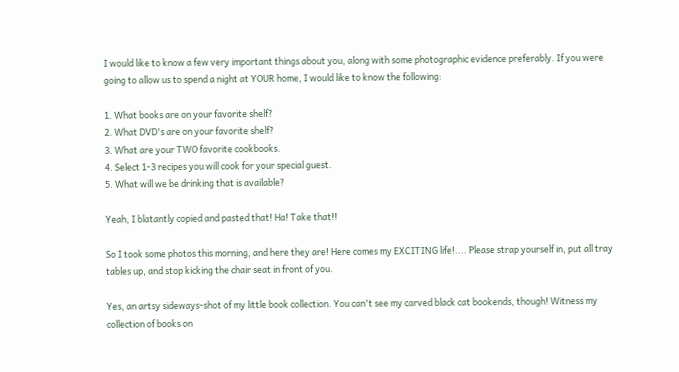I would like to know a few very important things about you, along with some photographic evidence preferably. If you were going to allow us to spend a night at YOUR home, I would like to know the following:

1. What books are on your favorite shelf?
2. What DVD's are on your favorite shelf?
3. What are your TWO favorite cookbooks.
4. Select 1-3 recipes you will cook for your special guest.
5. What will we be drinking that is available?

Yeah, I blatantly copied and pasted that! Ha! Take that!!

So I took some photos this morning, and here they are! Here comes my EXCITING life!.... Please strap yourself in, put all tray tables up, and stop kicking the chair seat in front of you.

Yes, an artsy sideways-shot of my little book collection. You can't see my carved black cat bookends, though! Witness my collection of books on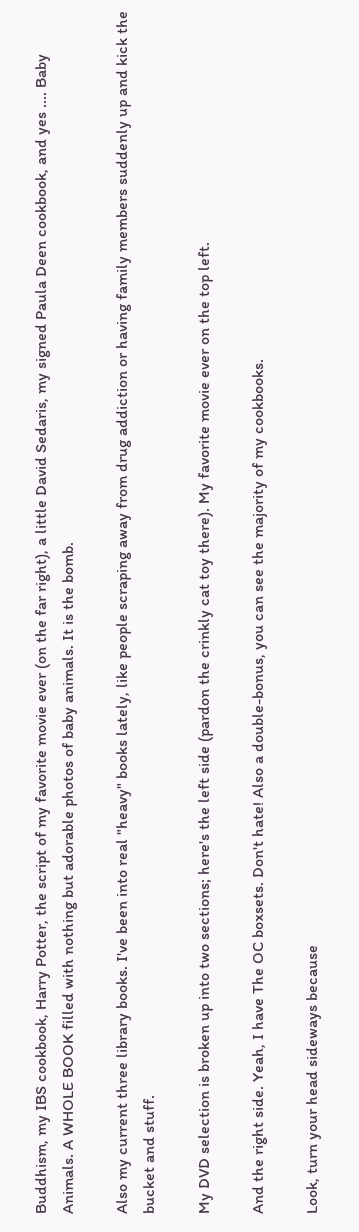Buddhism, my IBS cookbook, Harry Potter, the script of my favorite movie ever (on the far right), a little David Sedaris, my signed Paula Deen cookbook, and yes .... Baby Animals. A WHOLE BOOK filled with nothing but adorable photos of baby animals. It is the bomb.

Also my current three library books. I've been into real "heavy" books lately, like people scraping away from drug addiction or having family members suddenly up and kick the bucket and stuff.

My DVD selection is broken up into two sections; here's the left side (pardon the crinkly cat toy there). My favorite movie ever on the top left.

And the right side. Yeah, I have The OC boxsets. Don't hate! Also a double-bonus, you can see the majority of my cookbooks.

Look, turn your head sideways because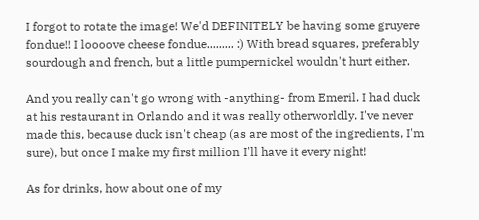I forgot to rotate the image! We'd DEFINITELY be having some gruyere fondue!! I loooove cheese fondue......... :) With bread squares, preferably sourdough and french, but a little pumpernickel wouldn't hurt either.

And you really can't go wrong with -anything- from Emeril. I had duck at his restaurant in Orlando and it was really otherworldly. I've never made this, because duck isn't cheap (as are most of the ingredients, I'm sure), but once I make my first million I'll have it every night!

As for drinks, how about one of my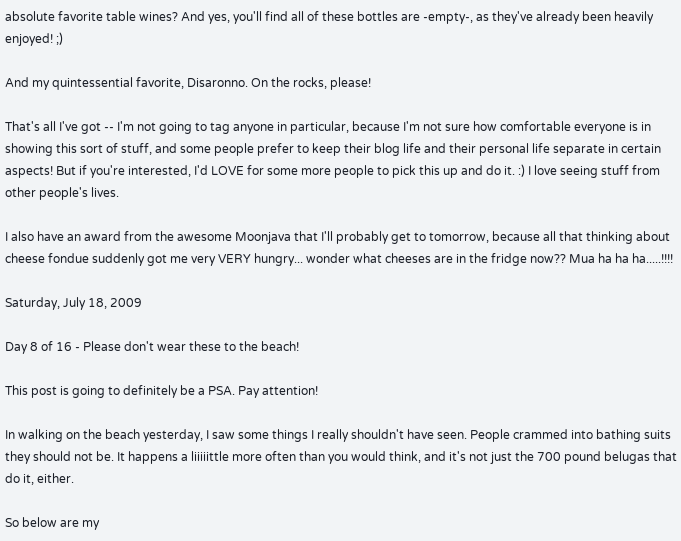absolute favorite table wines? And yes, you'll find all of these bottles are -empty-, as they've already been heavily enjoyed! ;)

And my quintessential favorite, Disaronno. On the rocks, please!

That's all I've got -- I'm not going to tag anyone in particular, because I'm not sure how comfortable everyone is in showing this sort of stuff, and some people prefer to keep their blog life and their personal life separate in certain aspects! But if you're interested, I'd LOVE for some more people to pick this up and do it. :) I love seeing stuff from other people's lives.

I also have an award from the awesome Moonjava that I'll probably get to tomorrow, because all that thinking about cheese fondue suddenly got me very VERY hungry... wonder what cheeses are in the fridge now?? Mua ha ha ha.....!!!!

Saturday, July 18, 2009

Day 8 of 16 - Please don't wear these to the beach!

This post is going to definitely be a PSA. Pay attention!

In walking on the beach yesterday, I saw some things I really shouldn't have seen. People crammed into bathing suits they should not be. It happens a liiiiittle more often than you would think, and it's not just the 700 pound belugas that do it, either.

So below are my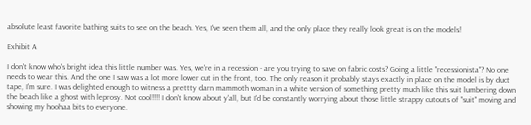absolute least favorite bathing suits to see on the beach. Yes, I've seen them all, and the only place they really look great is on the models!

Exhibit A

I don't know who's bright idea this little number was. Yes, we're in a recession - are you trying to save on fabric costs? Going a little "recessionista"? No one needs to wear this. And the one I saw was a lot more lower cut in the front, too. The only reason it probably stays exactly in place on the model is by duct tape, I'm sure. I was delighted enough to witness a prettty darn mammoth woman in a white version of something pretty much like this suit lumbering down the beach like a ghost with leprosy. Not cool!!!! I don't know about y'all, but I'd be constantly worrying about those little strappy cutouts of "suit" moving and showing my hoohaa bits to everyone.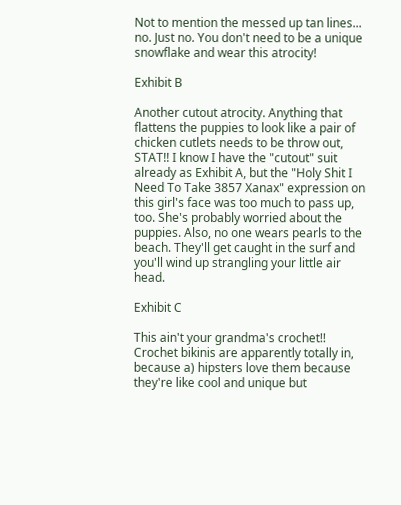Not to mention the messed up tan lines... no. Just no. You don't need to be a unique snowflake and wear this atrocity!

Exhibit B

Another cutout atrocity. Anything that flattens the puppies to look like a pair of chicken cutlets needs to be throw out, STAT!! I know I have the "cutout" suit already as Exhibit A, but the "Holy Shit I Need To Take 3857 Xanax" expression on this girl's face was too much to pass up, too. She's probably worried about the puppies. Also, no one wears pearls to the beach. They'll get caught in the surf and you'll wind up strangling your little air head.

Exhibit C

This ain't your grandma's crochet!! Crochet bikinis are apparently totally in, because a) hipsters love them because they're like cool and unique but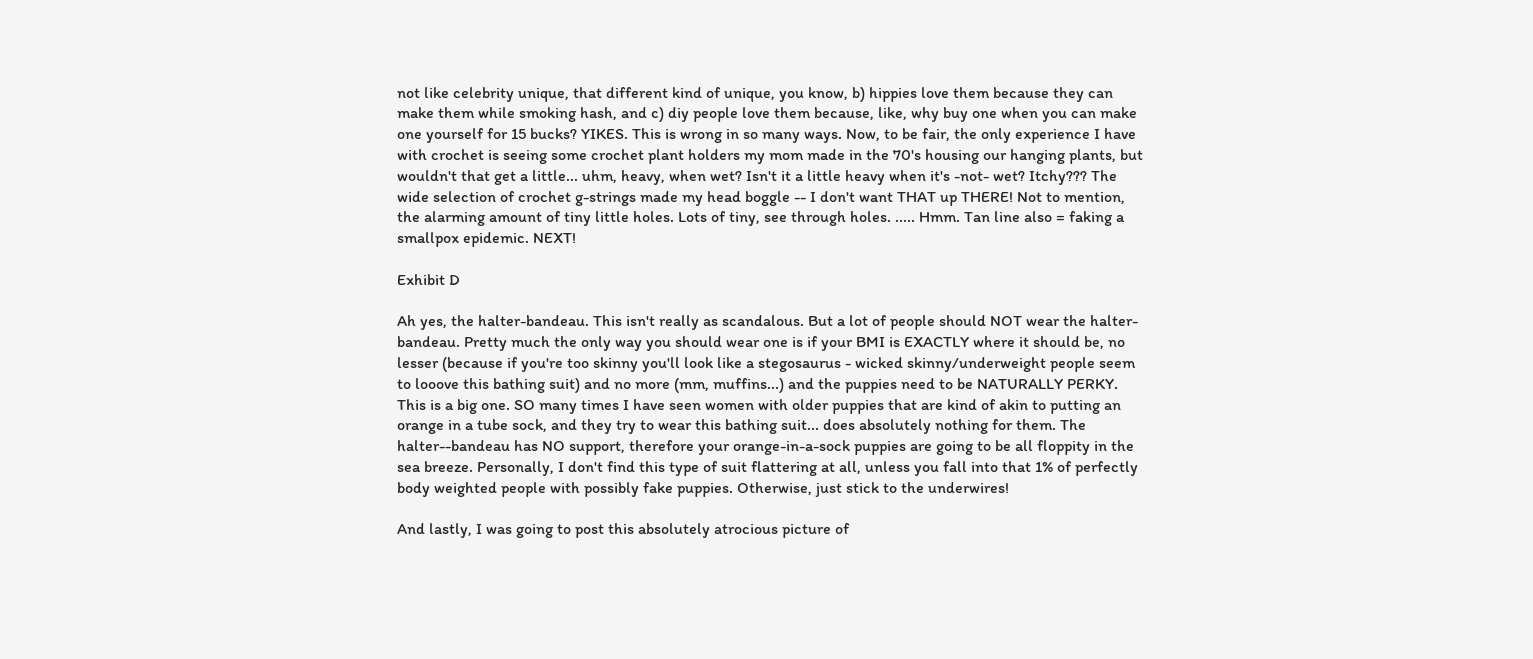not like celebrity unique, that different kind of unique, you know, b) hippies love them because they can make them while smoking hash, and c) diy people love them because, like, why buy one when you can make one yourself for 15 bucks? YIKES. This is wrong in so many ways. Now, to be fair, the only experience I have with crochet is seeing some crochet plant holders my mom made in the 70's housing our hanging plants, but wouldn't that get a little... uhm, heavy, when wet? Isn't it a little heavy when it's -not- wet? Itchy??? The wide selection of crochet g-strings made my head boggle -- I don't want THAT up THERE! Not to mention, the alarming amount of tiny little holes. Lots of tiny, see through holes. ..... Hmm. Tan line also = faking a smallpox epidemic. NEXT!

Exhibit D

Ah yes, the halter-bandeau. This isn't really as scandalous. But a lot of people should NOT wear the halter-bandeau. Pretty much the only way you should wear one is if your BMI is EXACTLY where it should be, no lesser (because if you're too skinny you'll look like a stegosaurus - wicked skinny/underweight people seem to looove this bathing suit) and no more (mm, muffins...) and the puppies need to be NATURALLY PERKY. This is a big one. SO many times I have seen women with older puppies that are kind of akin to putting an orange in a tube sock, and they try to wear this bathing suit... does absolutely nothing for them. The halter--bandeau has NO support, therefore your orange-in-a-sock puppies are going to be all floppity in the sea breeze. Personally, I don't find this type of suit flattering at all, unless you fall into that 1% of perfectly body weighted people with possibly fake puppies. Otherwise, just stick to the underwires!

And lastly, I was going to post this absolutely atrocious picture of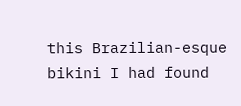this Brazilian-esque bikini I had found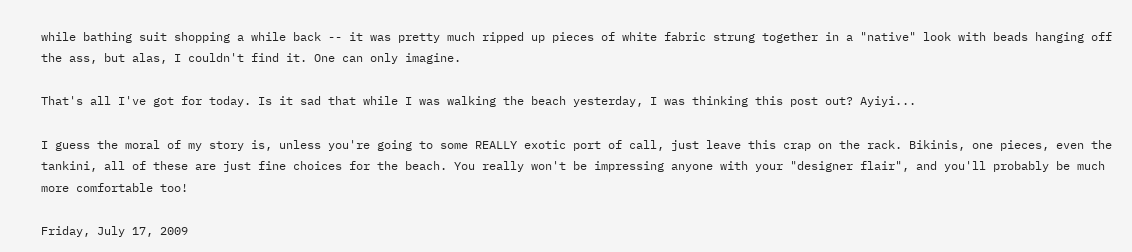while bathing suit shopping a while back -- it was pretty much ripped up pieces of white fabric strung together in a "native" look with beads hanging off the ass, but alas, I couldn't find it. One can only imagine.

That's all I've got for today. Is it sad that while I was walking the beach yesterday, I was thinking this post out? Ayiyi...

I guess the moral of my story is, unless you're going to some REALLY exotic port of call, just leave this crap on the rack. Bikinis, one pieces, even the tankini, all of these are just fine choices for the beach. You really won't be impressing anyone with your "designer flair", and you'll probably be much more comfortable too!

Friday, July 17, 2009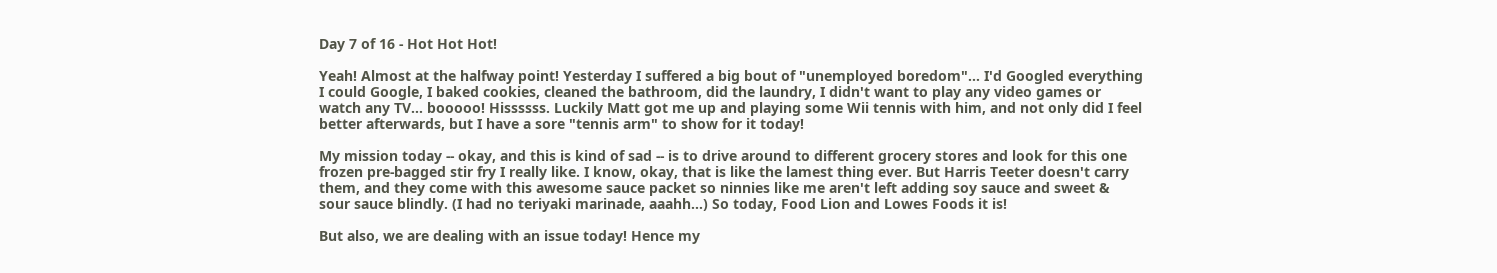Day 7 of 16 - Hot Hot Hot!

Yeah! Almost at the halfway point! Yesterday I suffered a big bout of "unemployed boredom"... I'd Googled everything I could Google, I baked cookies, cleaned the bathroom, did the laundry, I didn't want to play any video games or watch any TV... booooo! Hissssss. Luckily Matt got me up and playing some Wii tennis with him, and not only did I feel better afterwards, but I have a sore "tennis arm" to show for it today!

My mission today -- okay, and this is kind of sad -- is to drive around to different grocery stores and look for this one frozen pre-bagged stir fry I really like. I know, okay, that is like the lamest thing ever. But Harris Teeter doesn't carry them, and they come with this awesome sauce packet so ninnies like me aren't left adding soy sauce and sweet & sour sauce blindly. (I had no teriyaki marinade, aaahh...) So today, Food Lion and Lowes Foods it is!

But also, we are dealing with an issue today! Hence my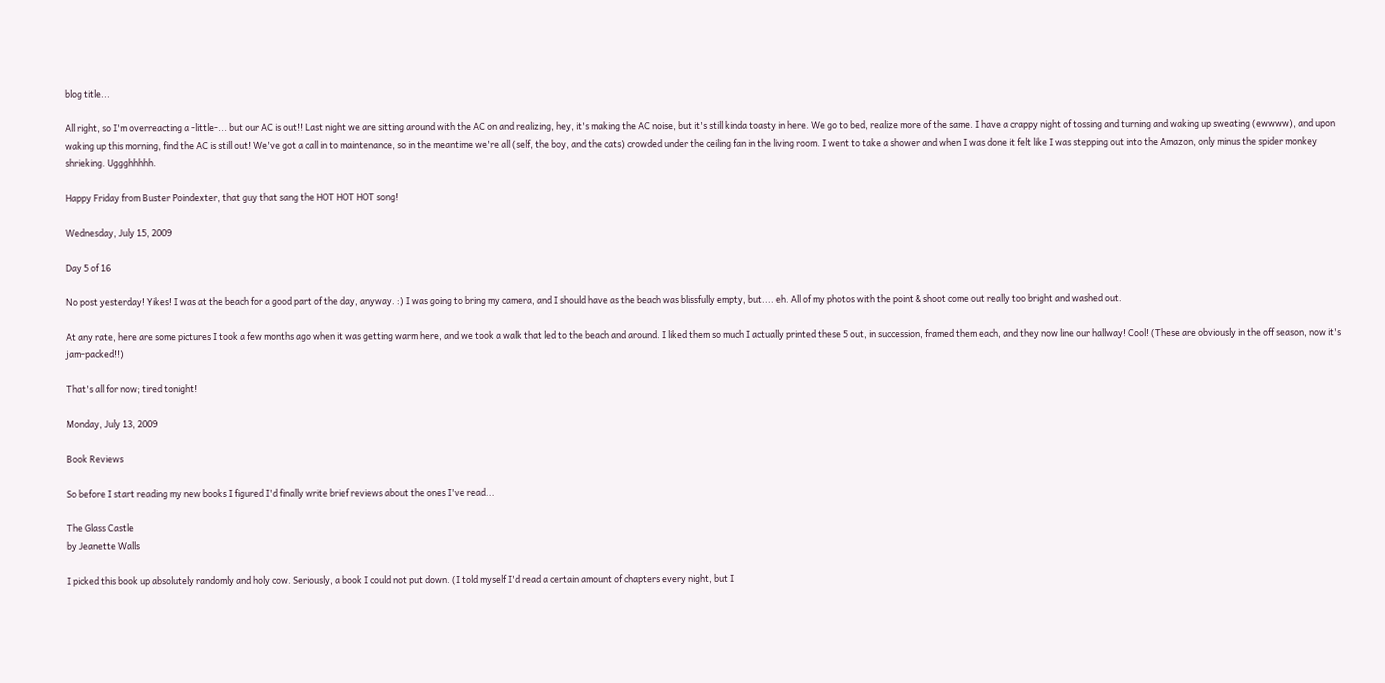blog title...

All right, so I'm overreacting a -little-... but our AC is out!! Last night we are sitting around with the AC on and realizing, hey, it's making the AC noise, but it's still kinda toasty in here. We go to bed, realize more of the same. I have a crappy night of tossing and turning and waking up sweating (ewwww), and upon waking up this morning, find the AC is still out! We've got a call in to maintenance, so in the meantime we're all (self, the boy, and the cats) crowded under the ceiling fan in the living room. I went to take a shower and when I was done it felt like I was stepping out into the Amazon, only minus the spider monkey shrieking. Uggghhhhh.

Happy Friday from Buster Poindexter, that guy that sang the HOT HOT HOT song!

Wednesday, July 15, 2009

Day 5 of 16

No post yesterday! Yikes! I was at the beach for a good part of the day, anyway. :) I was going to bring my camera, and I should have as the beach was blissfully empty, but.... eh. All of my photos with the point & shoot come out really too bright and washed out.

At any rate, here are some pictures I took a few months ago when it was getting warm here, and we took a walk that led to the beach and around. I liked them so much I actually printed these 5 out, in succession, framed them each, and they now line our hallway! Cool! (These are obviously in the off season, now it's jam-packed!!)

That's all for now; tired tonight!

Monday, July 13, 2009

Book Reviews

So before I start reading my new books I figured I'd finally write brief reviews about the ones I've read...

The Glass Castle
by Jeanette Walls

I picked this book up absolutely randomly and holy cow. Seriously, a book I could not put down. (I told myself I'd read a certain amount of chapters every night, but I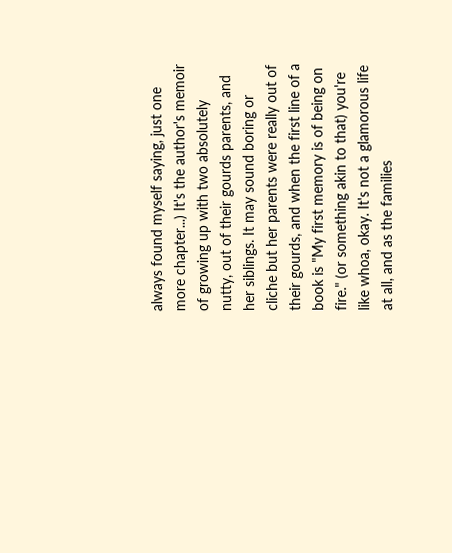always found myself saying, just one more chapter...) It's the author's memoir of growing up with two absolutely nutty, out of their gourds parents, and her siblings. It may sound boring or cliche but her parents were really out of their gourds, and when the first line of a book is "My first memory is of being on fire." (or something akin to that) you're like whoa, okay. It's not a glamorous life at all, and as the families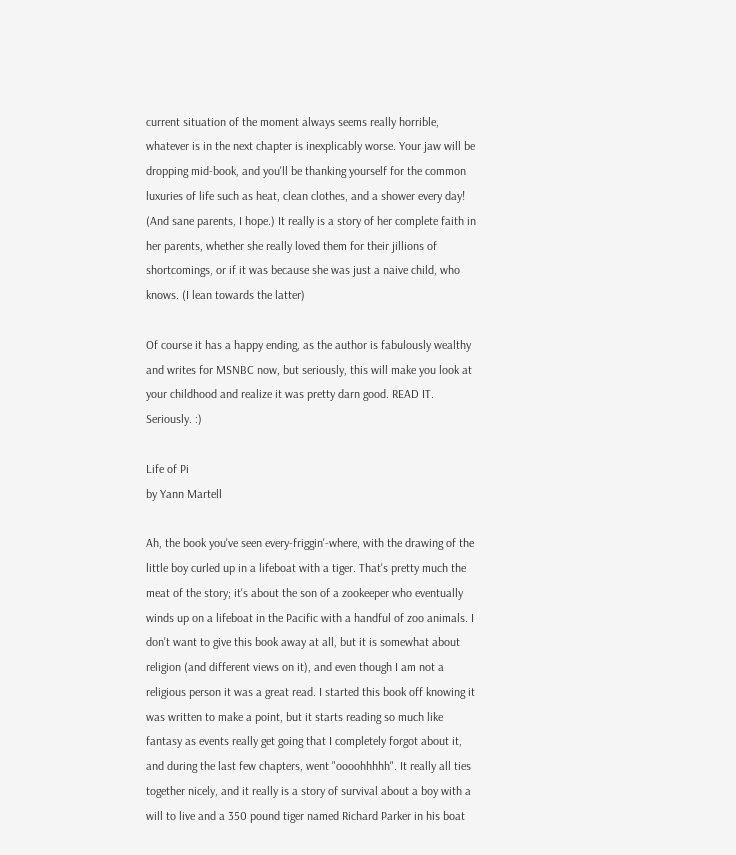current situation of the moment always seems really horrible, whatever is in the next chapter is inexplicably worse. Your jaw will be dropping mid-book, and you'll be thanking yourself for the common luxuries of life such as heat, clean clothes, and a shower every day! (And sane parents, I hope.) It really is a story of her complete faith in her parents, whether she really loved them for their jillions of shortcomings, or if it was because she was just a naive child, who knows. (I lean towards the latter)

Of course it has a happy ending, as the author is fabulously wealthy and writes for MSNBC now, but seriously, this will make you look at your childhood and realize it was pretty darn good. READ IT. Seriously. :)

Life of Pi
by Yann Martell

Ah, the book you've seen every-friggin'-where, with the drawing of the little boy curled up in a lifeboat with a tiger. That's pretty much the meat of the story; it's about the son of a zookeeper who eventually winds up on a lifeboat in the Pacific with a handful of zoo animals. I don't want to give this book away at all, but it is somewhat about religion (and different views on it), and even though I am not a religious person it was a great read. I started this book off knowing it was written to make a point, but it starts reading so much like fantasy as events really get going that I completely forgot about it, and during the last few chapters, went "oooohhhhh". It really all ties together nicely, and it really is a story of survival about a boy with a will to live and a 350 pound tiger named Richard Parker in his boat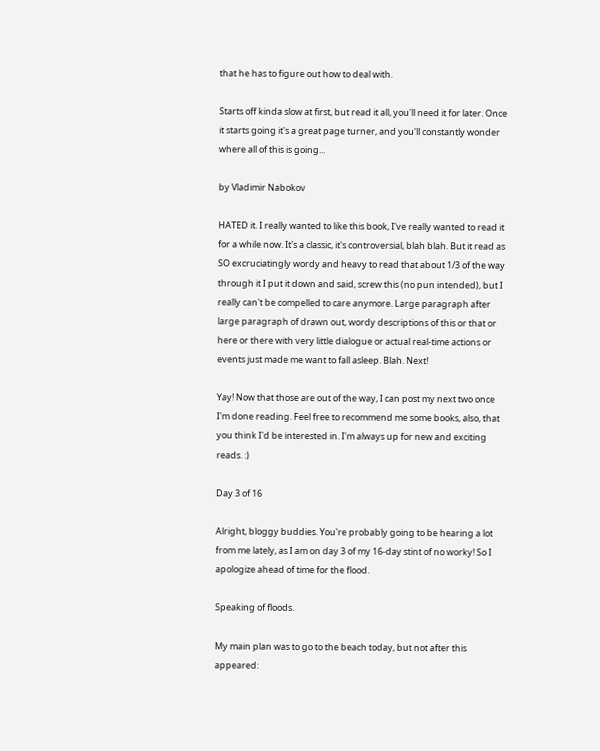that he has to figure out how to deal with.

Starts off kinda slow at first, but read it all, you'll need it for later. Once it starts going it's a great page turner, and you'll constantly wonder where all of this is going...

by Vladimir Nabokov

HATED it. I really wanted to like this book, I've really wanted to read it for a while now. It's a classic, it's controversial, blah blah. But it read as SO excruciatingly wordy and heavy to read that about 1/3 of the way through it I put it down and said, screw this (no pun intended), but I really can't be compelled to care anymore. Large paragraph after large paragraph of drawn out, wordy descriptions of this or that or here or there with very little dialogue or actual real-time actions or events just made me want to fall asleep. Blah. Next!

Yay! Now that those are out of the way, I can post my next two once I'm done reading. Feel free to recommend me some books, also, that you think I'd be interested in. I'm always up for new and exciting reads. :)

Day 3 of 16

Alright, bloggy buddies. You're probably going to be hearing a lot from me lately, as I am on day 3 of my 16-day stint of no worky! So I apologize ahead of time for the flood.

Speaking of floods.

My main plan was to go to the beach today, but not after this appeared: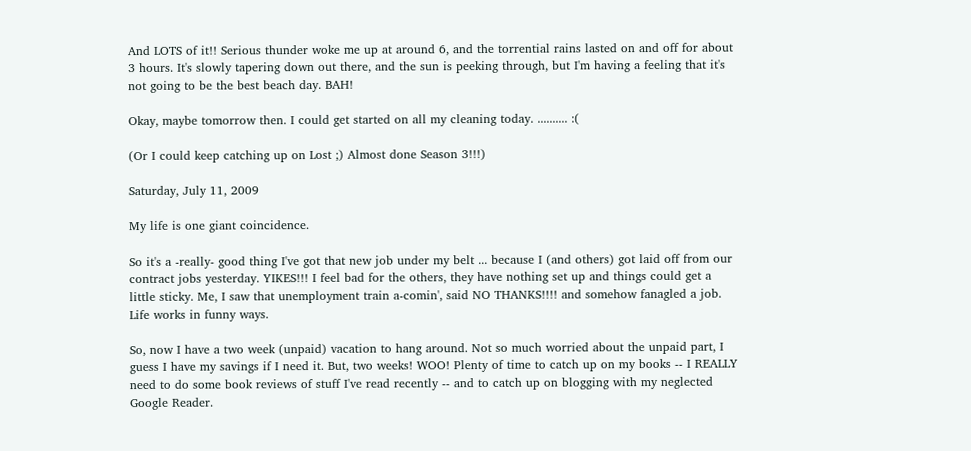And LOTS of it!! Serious thunder woke me up at around 6, and the torrential rains lasted on and off for about 3 hours. It's slowly tapering down out there, and the sun is peeking through, but I'm having a feeling that it's not going to be the best beach day. BAH!

Okay, maybe tomorrow then. I could get started on all my cleaning today. .......... :(

(Or I could keep catching up on Lost ;) Almost done Season 3!!!)

Saturday, July 11, 2009

My life is one giant coincidence.

So it's a -really- good thing I've got that new job under my belt ... because I (and others) got laid off from our contract jobs yesterday. YIKES!!! I feel bad for the others, they have nothing set up and things could get a little sticky. Me, I saw that unemployment train a-comin', said NO THANKS!!!! and somehow fanagled a job. Life works in funny ways.

So, now I have a two week (unpaid) vacation to hang around. Not so much worried about the unpaid part, I guess I have my savings if I need it. But, two weeks! WOO! Plenty of time to catch up on my books -- I REALLY need to do some book reviews of stuff I've read recently -- and to catch up on blogging with my neglected Google Reader.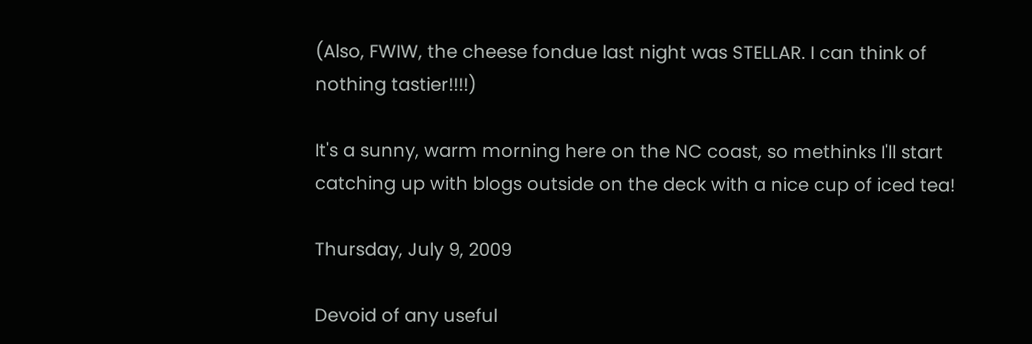(Also, FWIW, the cheese fondue last night was STELLAR. I can think of nothing tastier!!!!)

It's a sunny, warm morning here on the NC coast, so methinks I'll start catching up with blogs outside on the deck with a nice cup of iced tea!

Thursday, July 9, 2009

Devoid of any useful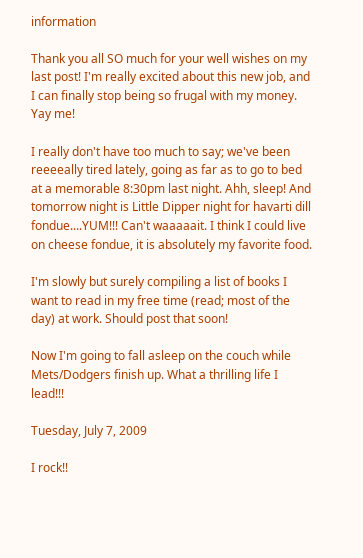information

Thank you all SO much for your well wishes on my last post! I'm really excited about this new job, and I can finally stop being so frugal with my money. Yay me!

I really don't have too much to say; we've been reeeeally tired lately, going as far as to go to bed at a memorable 8:30pm last night. Ahh, sleep! And tomorrow night is Little Dipper night for havarti dill fondue....YUM!!! Can't waaaaait. I think I could live on cheese fondue, it is absolutely my favorite food.

I'm slowly but surely compiling a list of books I want to read in my free time (read; most of the day) at work. Should post that soon!

Now I'm going to fall asleep on the couch while Mets/Dodgers finish up. What a thrilling life I lead!!!

Tuesday, July 7, 2009

I rock!!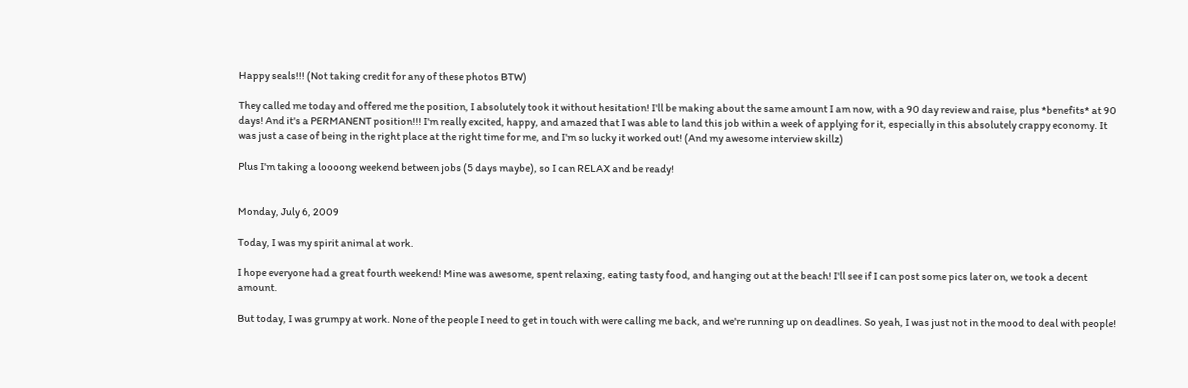Happy seals!!! (Not taking credit for any of these photos BTW)

They called me today and offered me the position, I absolutely took it without hesitation! I'll be making about the same amount I am now, with a 90 day review and raise, plus *benefits* at 90 days! And it's a PERMANENT position!!! I'm really excited, happy, and amazed that I was able to land this job within a week of applying for it, especially in this absolutely crappy economy. It was just a case of being in the right place at the right time for me, and I'm so lucky it worked out! (And my awesome interview skillz)

Plus I'm taking a loooong weekend between jobs (5 days maybe), so I can RELAX and be ready!


Monday, July 6, 2009

Today, I was my spirit animal at work.

I hope everyone had a great fourth weekend! Mine was awesome, spent relaxing, eating tasty food, and hanging out at the beach! I'll see if I can post some pics later on, we took a decent amount.

But today, I was grumpy at work. None of the people I need to get in touch with were calling me back, and we're running up on deadlines. So yeah, I was just not in the mood to deal with people!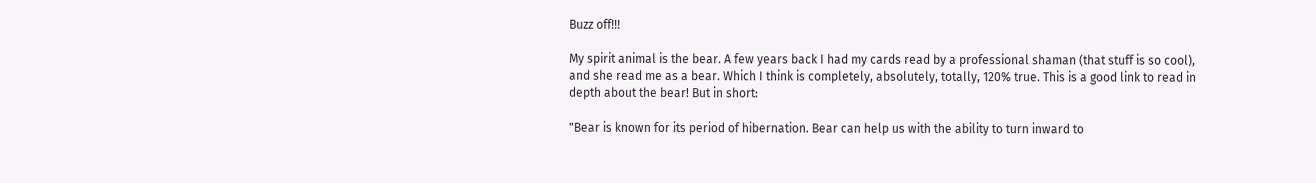Buzz off!!!

My spirit animal is the bear. A few years back I had my cards read by a professional shaman (that stuff is so cool), and she read me as a bear. Which I think is completely, absolutely, totally, 120% true. This is a good link to read in depth about the bear! But in short:

"Bear is known for its period of hibernation. Bear can help us with the ability to turn inward to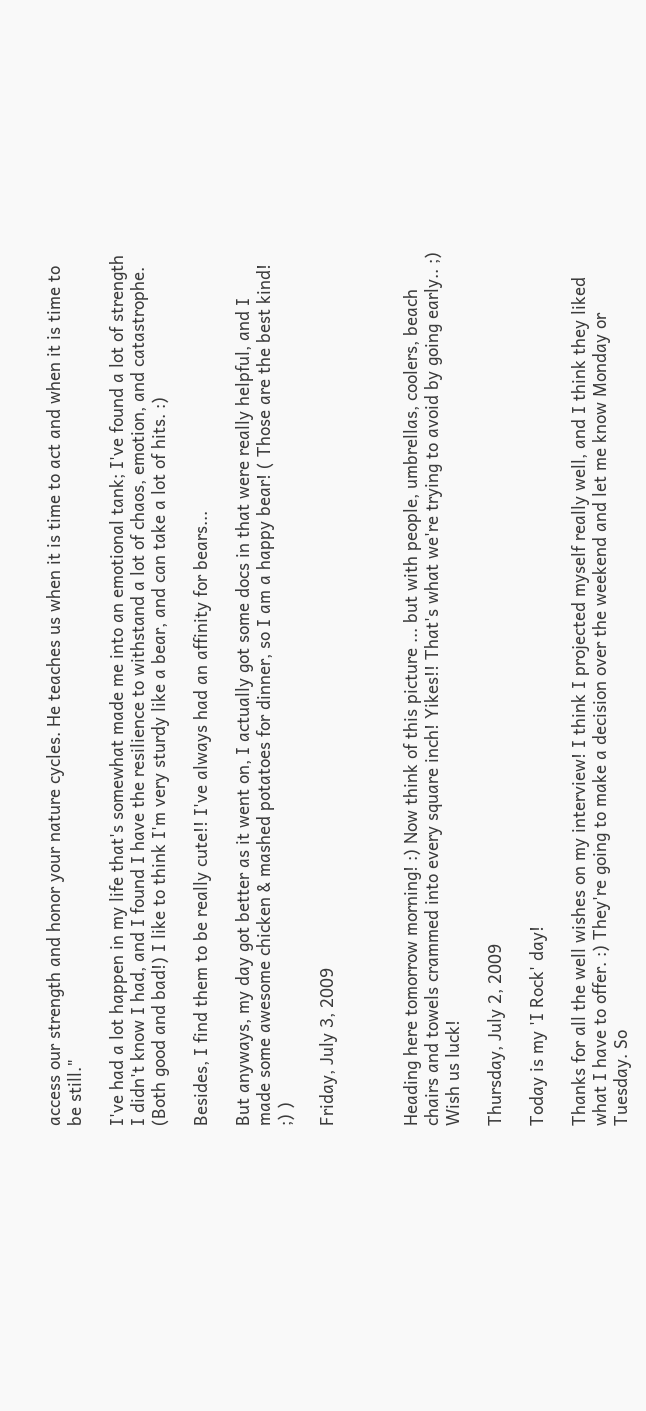access our strength and honor your nature cycles. He teaches us when it is time to act and when it is time to be still."

I've had a lot happen in my life that's somewhat made me into an emotional tank; I've found a lot of strength I didn't know I had, and I found I have the resilience to withstand a lot of chaos, emotion, and catastrophe. (Both good and bad!) I like to think I'm very sturdy like a bear, and can take a lot of hits. :)

Besides, I find them to be really cute!! I've always had an affinity for bears...

But anyways, my day got better as it went on, I actually got some docs in that were really helpful, and I made some awesome chicken & mashed potatoes for dinner, so I am a happy bear! ( Those are the best kind! ;) )

Friday, July 3, 2009



Heading here tomorrow morning! :) Now think of this picture ... but with people, umbrellas, coolers, beach chairs and towels crammed into every square inch! Yikes!! That's what we're trying to avoid by going early.. ;) Wish us luck!

Thursday, July 2, 2009

Today is my 'I Rock' day!

Thanks for all the well wishes on my interview! I think I projected myself really well, and I think they liked what I have to offer. :) They're going to make a decision over the weekend and let me know Monday or Tuesday. So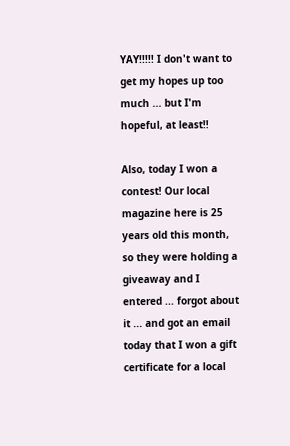YAY!!!!! I don't want to get my hopes up too much ... but I'm hopeful, at least!!

Also, today I won a contest! Our local magazine here is 25 years old this month, so they were holding a giveaway and I entered ... forgot about it ... and got an email today that I won a gift certificate for a local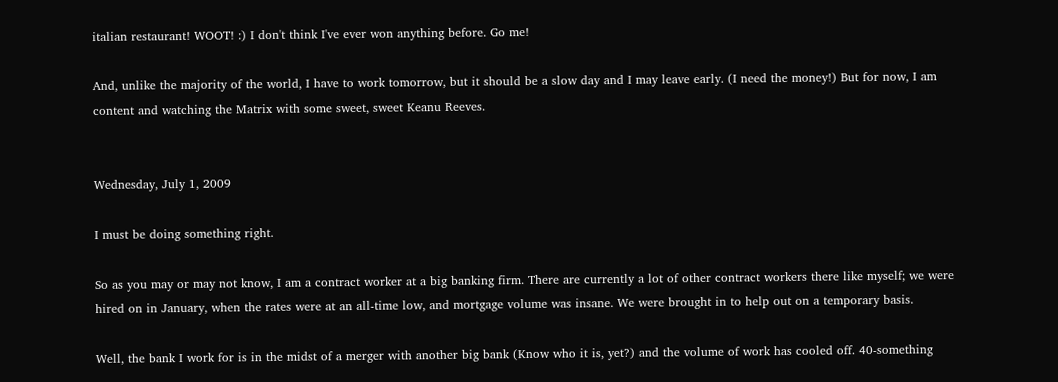italian restaurant! WOOT! :) I don't think I've ever won anything before. Go me!

And, unlike the majority of the world, I have to work tomorrow, but it should be a slow day and I may leave early. (I need the money!) But for now, I am content and watching the Matrix with some sweet, sweet Keanu Reeves.


Wednesday, July 1, 2009

I must be doing something right.

So as you may or may not know, I am a contract worker at a big banking firm. There are currently a lot of other contract workers there like myself; we were hired on in January, when the rates were at an all-time low, and mortgage volume was insane. We were brought in to help out on a temporary basis.

Well, the bank I work for is in the midst of a merger with another big bank (Know who it is, yet?) and the volume of work has cooled off. 40-something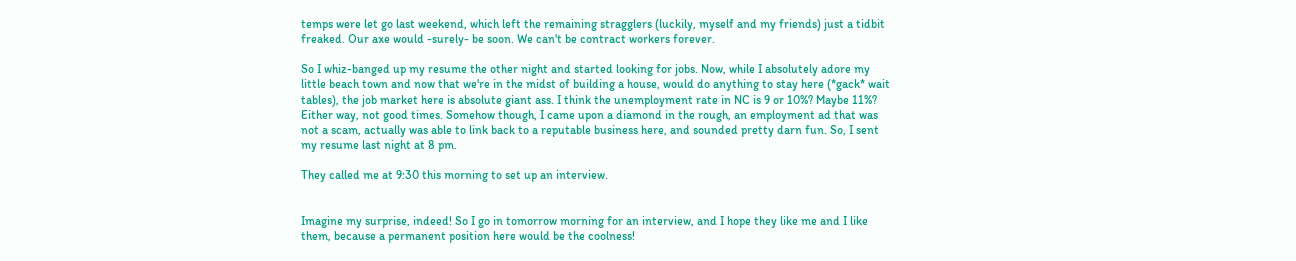temps were let go last weekend, which left the remaining stragglers (luckily, myself and my friends) just a tidbit freaked. Our axe would -surely- be soon. We can't be contract workers forever.

So I whiz-banged up my resume the other night and started looking for jobs. Now, while I absolutely adore my little beach town and now that we're in the midst of building a house, would do anything to stay here (*gack* wait tables), the job market here is absolute giant ass. I think the unemployment rate in NC is 9 or 10%? Maybe 11%? Either way, not good times. Somehow though, I came upon a diamond in the rough, an employment ad that was not a scam, actually was able to link back to a reputable business here, and sounded pretty darn fun. So, I sent my resume last night at 8 pm.

They called me at 9:30 this morning to set up an interview.


Imagine my surprise, indeed! So I go in tomorrow morning for an interview, and I hope they like me and I like them, because a permanent position here would be the coolness!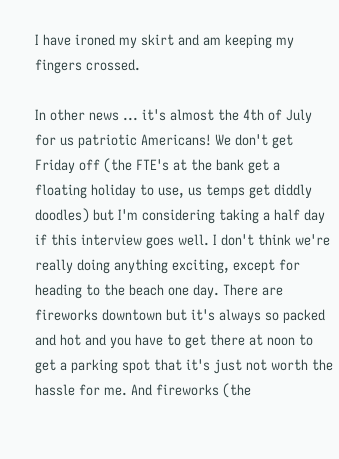I have ironed my skirt and am keeping my fingers crossed.

In other news ... it's almost the 4th of July for us patriotic Americans! We don't get Friday off (the FTE's at the bank get a floating holiday to use, us temps get diddly doodles) but I'm considering taking a half day if this interview goes well. I don't think we're really doing anything exciting, except for heading to the beach one day. There are fireworks downtown but it's always so packed and hot and you have to get there at noon to get a parking spot that it's just not worth the hassle for me. And fireworks (the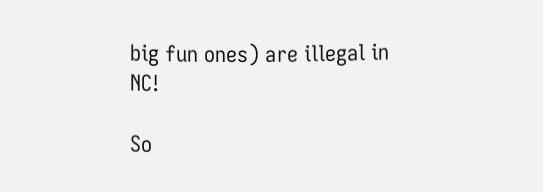big fun ones) are illegal in NC!

So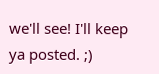we'll see! I'll keep ya posted. ;)